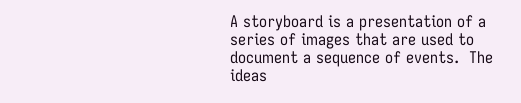A storyboard is a presentation of a series of images that are used to document a sequence of events.  The ideas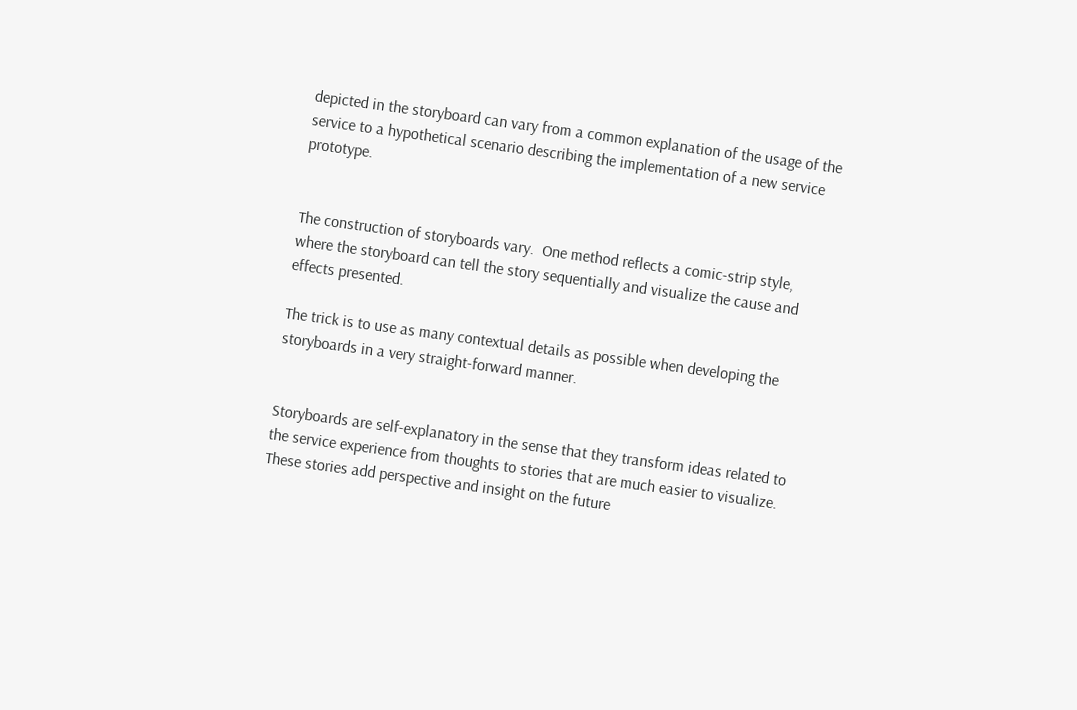depicted in the storyboard can vary from a common explanation of the usage of the service to a hypothetical scenario describing the implementation of a new service prototype.


The construction of storyboards vary.  One method reflects a comic-strip style, where the storyboard can tell the story sequentially and visualize the cause and effects presented.

The trick is to use as many contextual details as possible when developing the storyboards in a very straight-forward manner.


Storyboards are self-explanatory in the sense that they transform ideas related to the service experience from thoughts to stories that are much easier to visualize.  These stories add perspective and insight on the future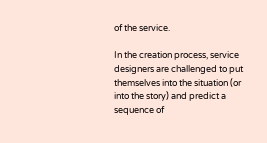of the service.

In the creation process, service designers are challenged to put themselves into the situation (or into the story) and predict a sequence of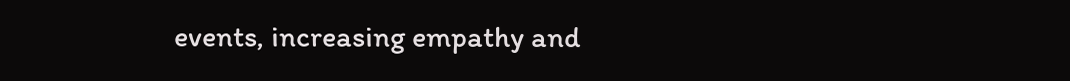events, increasing empathy and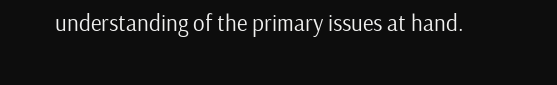understanding of the primary issues at hand.